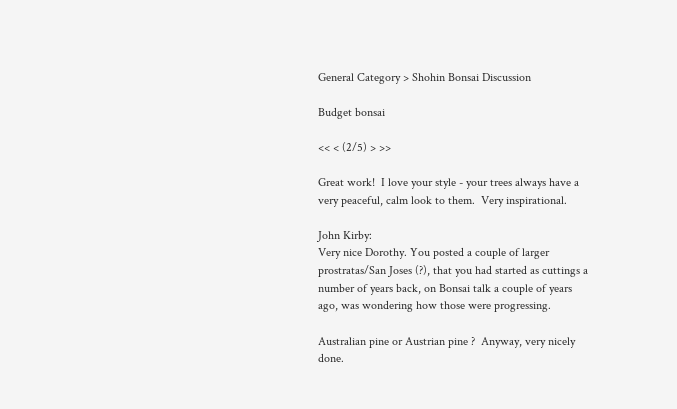General Category > Shohin Bonsai Discussion

Budget bonsai

<< < (2/5) > >>

Great work!  I love your style - your trees always have a very peaceful, calm look to them.  Very inspirational.

John Kirby:
Very nice Dorothy. You posted a couple of larger prostratas/San Joses (?), that you had started as cuttings a number of years back, on Bonsai talk a couple of years ago, was wondering how those were progressing.

Australian pine or Austrian pine ?  Anyway, very nicely done.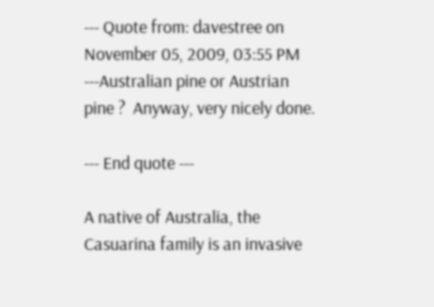--- Quote from: davestree on November 05, 2009, 03:55 PM ---Australian pine or Austrian pine ?  Anyway, very nicely done.

--- End quote ---

A native of Australia, the Casuarina family is an invasive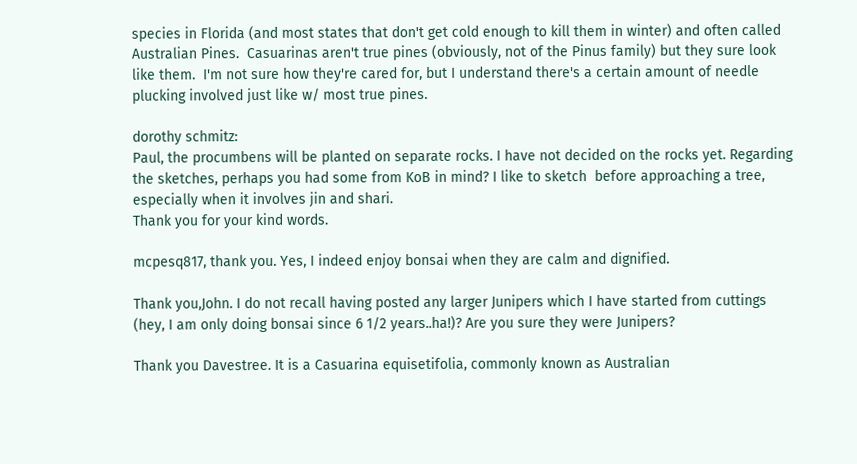species in Florida (and most states that don't get cold enough to kill them in winter) and often called Australian Pines.  Casuarinas aren't true pines (obviously, not of the Pinus family) but they sure look like them.  I'm not sure how they're cared for, but I understand there's a certain amount of needle plucking involved just like w/ most true pines.

dorothy schmitz:
Paul, the procumbens will be planted on separate rocks. I have not decided on the rocks yet. Regarding the sketches, perhaps you had some from KoB in mind? I like to sketch  before approaching a tree, especially when it involves jin and shari.
Thank you for your kind words.

mcpesq817, thank you. Yes, I indeed enjoy bonsai when they are calm and dignified.

Thank you,John. I do not recall having posted any larger Junipers which I have started from cuttings (hey, I am only doing bonsai since 6 1/2 years..ha!)? Are you sure they were Junipers?

Thank you Davestree. It is a Casuarina equisetifolia, commonly known as Australian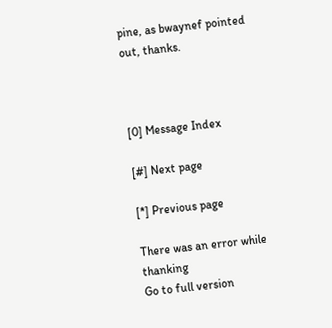pine, as bwaynef pointed out, thanks.



[0] Message Index

[#] Next page

[*] Previous page

There was an error while thanking
Go to full version